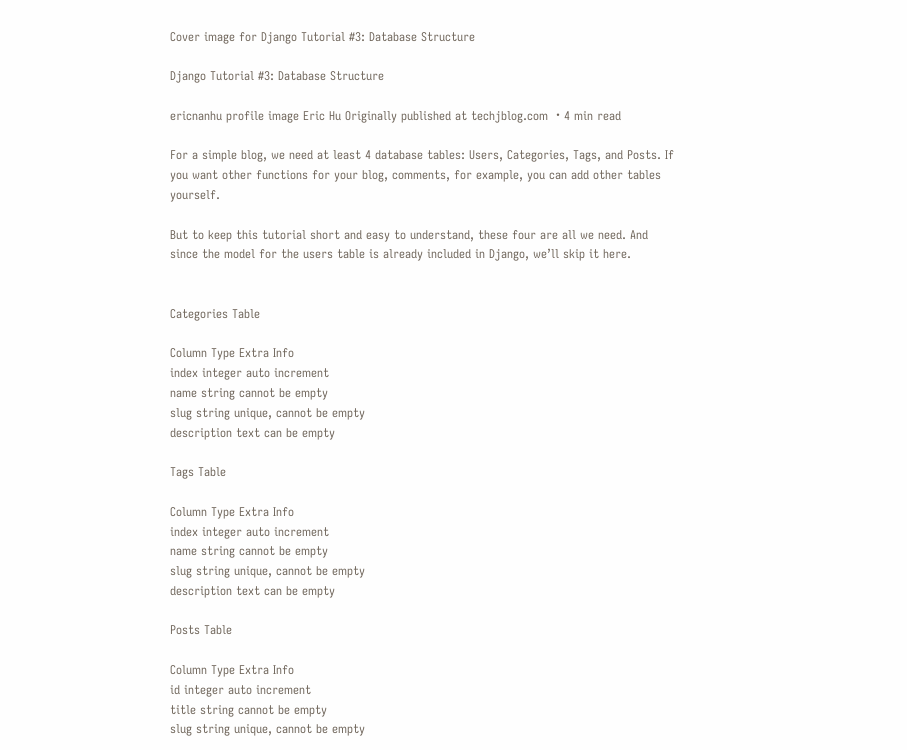Cover image for Django Tutorial #3: Database Structure

Django Tutorial #3: Database Structure

ericnanhu profile image Eric Hu Originally published at techjblog.com ・4 min read

For a simple blog, we need at least 4 database tables: Users, Categories, Tags, and Posts. If you want other functions for your blog, comments, for example, you can add other tables yourself.

But to keep this tutorial short and easy to understand, these four are all we need. And since the model for the users table is already included in Django, we’ll skip it here.


Categories Table

Column Type Extra Info
index integer auto increment
name string cannot be empty
slug string unique, cannot be empty
description text can be empty

Tags Table

Column Type Extra Info
index integer auto increment
name string cannot be empty
slug string unique, cannot be empty
description text can be empty

Posts Table

Column Type Extra Info
id integer auto increment
title string cannot be empty
slug string unique, cannot be empty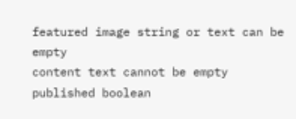featured image string or text can be empty
content text cannot be empty
published boolean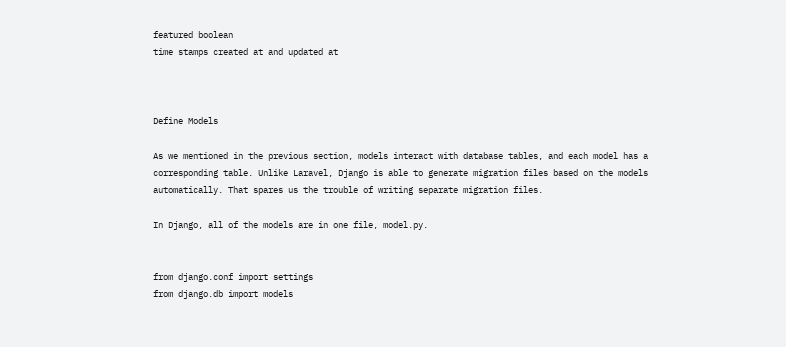featured boolean
time stamps created at and updated at



Define Models

As we mentioned in the previous section, models interact with database tables, and each model has a corresponding table. Unlike Laravel, Django is able to generate migration files based on the models automatically. That spares us the trouble of writing separate migration files.

In Django, all of the models are in one file, model.py.


from django.conf import settings
from django.db import models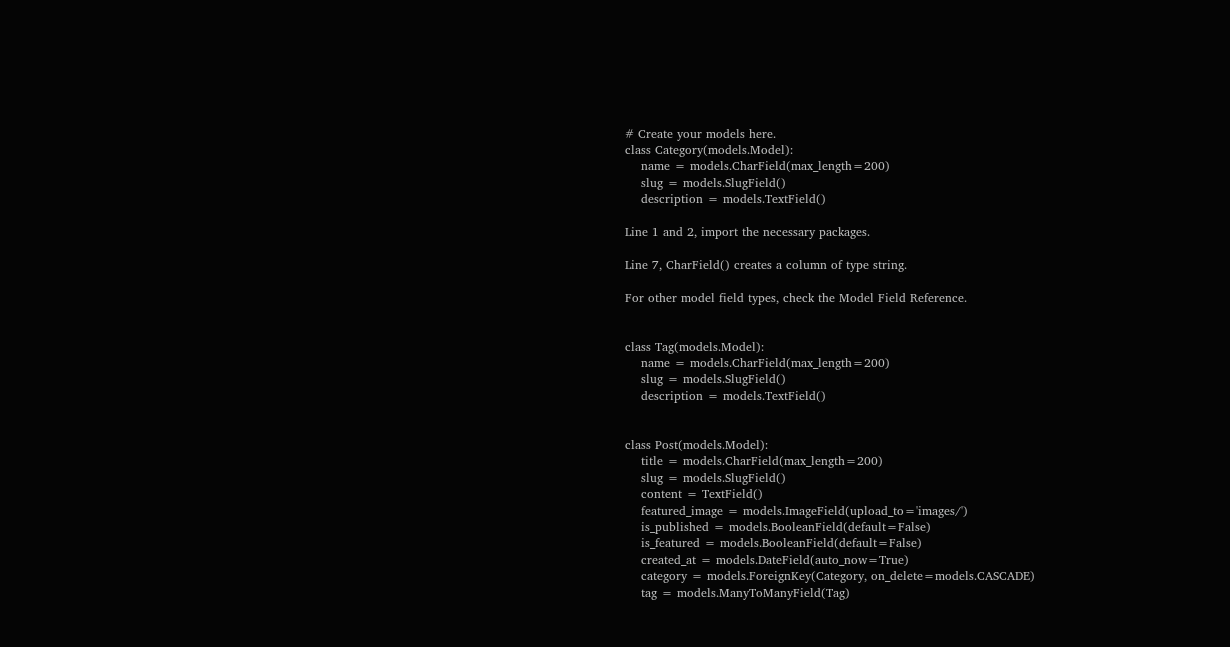# Create your models here.
class Category(models.Model):
    name = models.CharField(max_length=200)
    slug = models.SlugField()
    description = models.TextField()

Line 1 and 2, import the necessary packages.

Line 7, CharField() creates a column of type string.

For other model field types, check the Model Field Reference.


class Tag(models.Model):
    name = models.CharField(max_length=200)
    slug = models.SlugField()
    description = models.TextField()


class Post(models.Model):
    title = models.CharField(max_length=200)
    slug = models.SlugField()
    content = TextField()
    featured_image = models.ImageField(upload_to='images/')
    is_published = models.BooleanField(default=False)
    is_featured = models.BooleanField(default=False)
    created_at = models.DateField(auto_now=True)
    category = models.ForeignKey(Category, on_delete=models.CASCADE)
    tag = models.ManyToManyField(Tag)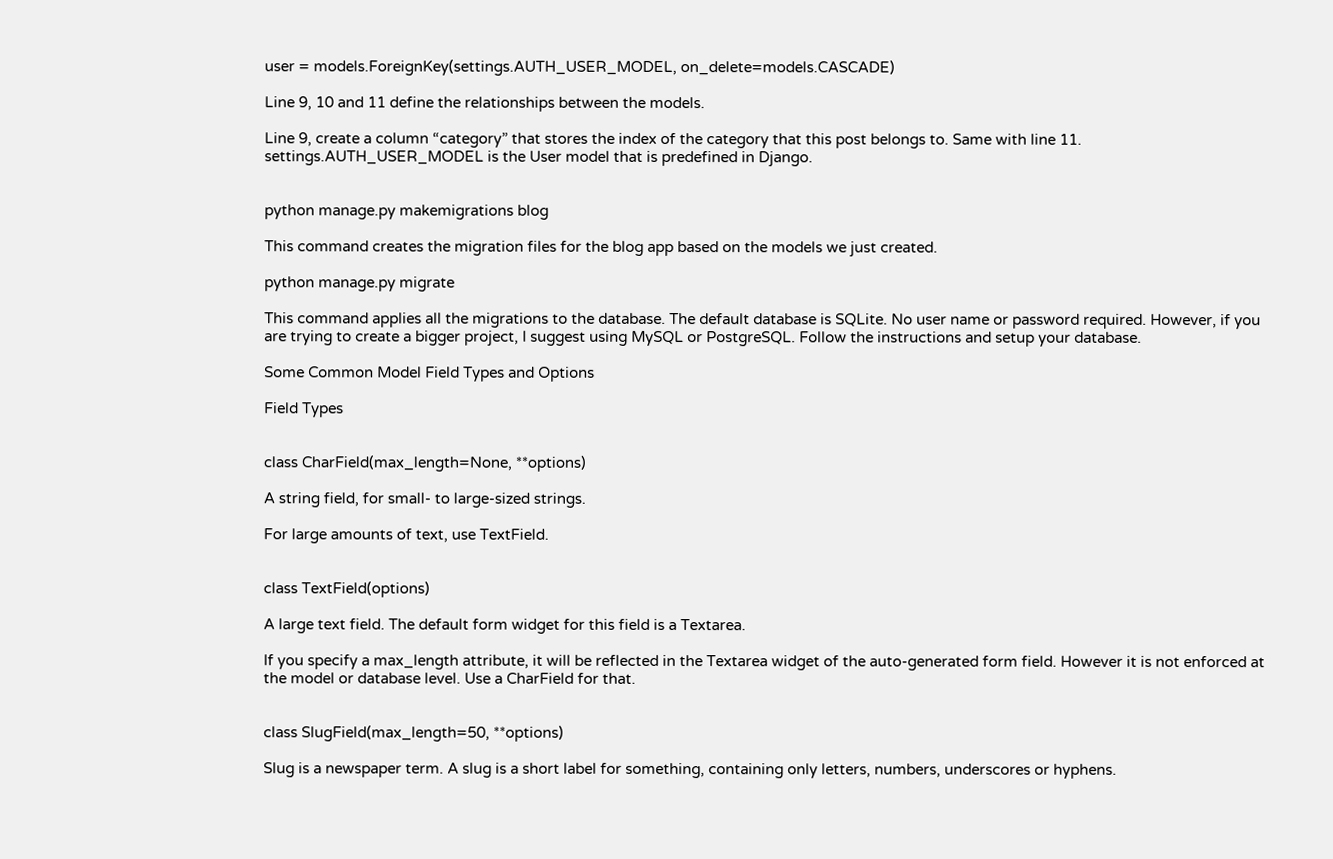user = models.ForeignKey(settings.AUTH_USER_MODEL, on_delete=models.CASCADE)

Line 9, 10 and 11 define the relationships between the models.

Line 9, create a column “category” that stores the index of the category that this post belongs to. Same with line 11. settings.AUTH_USER_MODEL is the User model that is predefined in Django.


python manage.py makemigrations blog

This command creates the migration files for the blog app based on the models we just created.

python manage.py migrate

This command applies all the migrations to the database. The default database is SQLite. No user name or password required. However, if you are trying to create a bigger project, I suggest using MySQL or PostgreSQL. Follow the instructions and setup your database.

Some Common Model Field Types and Options

Field Types


class CharField(max_length=None, **options)

A string field, for small- to large-sized strings.

For large amounts of text, use TextField.


class TextField(options)

A large text field. The default form widget for this field is a Textarea.

If you specify a max_length attribute, it will be reflected in the Textarea widget of the auto-generated form field. However it is not enforced at the model or database level. Use a CharField for that.


class SlugField(max_length=50, **options)

Slug is a newspaper term. A slug is a short label for something, containing only letters, numbers, underscores or hyphens.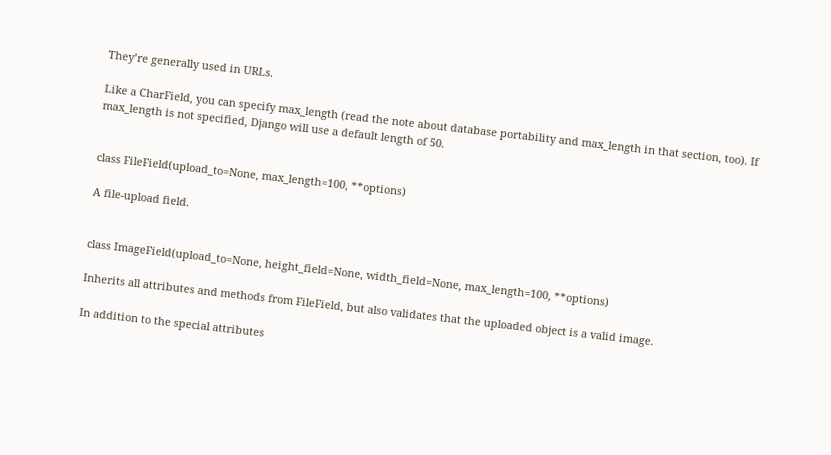They’re generally used in URLs.

Like a CharField, you can specify max_length (read the note about database portability and max_length in that section, too). If max_length is not specified, Django will use a default length of 50.


class FileField(upload_to=None, max_length=100, **options)

A file-upload field.


class ImageField(upload_to=None, height_field=None, width_field=None, max_length=100, **options)

Inherits all attributes and methods from FileField, but also validates that the uploaded object is a valid image.

In addition to the special attributes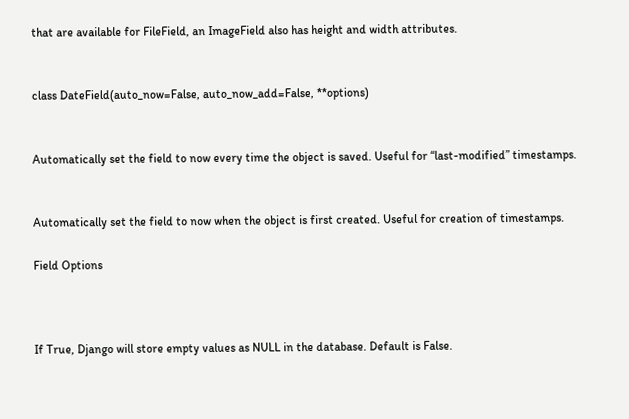that are available for FileField, an ImageField also has height and width attributes.


class DateField(auto_now=False, auto_now_add=False, **options)


Automatically set the field to now every time the object is saved. Useful for “last-modified” timestamps.


Automatically set the field to now when the object is first created. Useful for creation of timestamps.

Field Options



If True, Django will store empty values as NULL in the database. Default is False.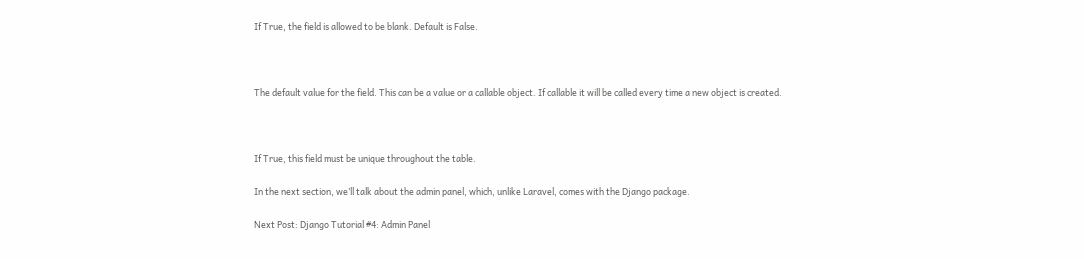If True, the field is allowed to be blank. Default is False.



The default value for the field. This can be a value or a callable object. If callable it will be called every time a new object is created.



If True, this field must be unique throughout the table.

In the next section, we’ll talk about the admin panel, which, unlike Laravel, comes with the Django package.

Next Post: Django Tutorial #4: Admin Panel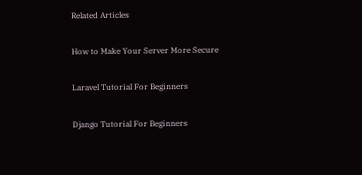Related Articles

How to Make Your Server More Secure

Laravel Tutorial For Beginners

Django Tutorial For Beginners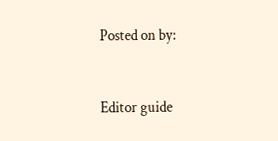Posted on by:


Editor guide